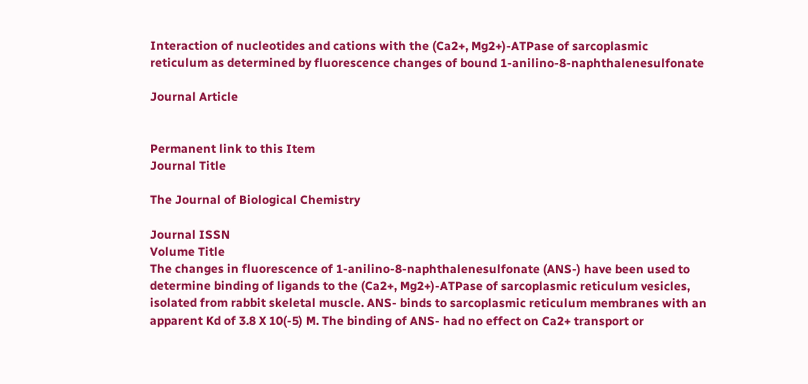Interaction of nucleotides and cations with the (Ca2+, Mg2+)-ATPase of sarcoplasmic reticulum as determined by fluorescence changes of bound 1-anilino-8-naphthalenesulfonate

Journal Article


Permanent link to this Item
Journal Title

The Journal of Biological Chemistry

Journal ISSN
Volume Title
The changes in fluorescence of 1-anilino-8-naphthalenesulfonate (ANS-) have been used to determine binding of ligands to the (Ca2+, Mg2+)-ATPase of sarcoplasmic reticulum vesicles, isolated from rabbit skeletal muscle. ANS- binds to sarcoplasmic reticulum membranes with an apparent Kd of 3.8 X 10(-5) M. The binding of ANS- had no effect on Ca2+ transport or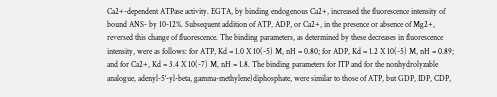Ca2+-dependent ATPase activity. EGTA, by binding endogenous Ca2+, increased the fluorescence intensity of bound ANS- by 10-12%. Subsequent addition of ATP, ADP, or Ca2+, in the presence or absence of Mg2+, reversed this change of fluorescence. The binding parameters, as determined by these decreases in fluorescence intensity, were as follows: for ATP, Kd = 1.0 X 10(-5) M, nH = 0.80; for ADP, Kd = 1.2 X 10(-5) M, nH = 0.89; and for Ca2+, Kd = 3.4 X 10(-7) M, nH = 1.8. The binding parameters for ITP and for the nonhydrolyzable analogue, adenyl-5'-yl-beta, gamma-methylene)diphosphate, were similar to those of ATP, but GDP, IDP, CDP,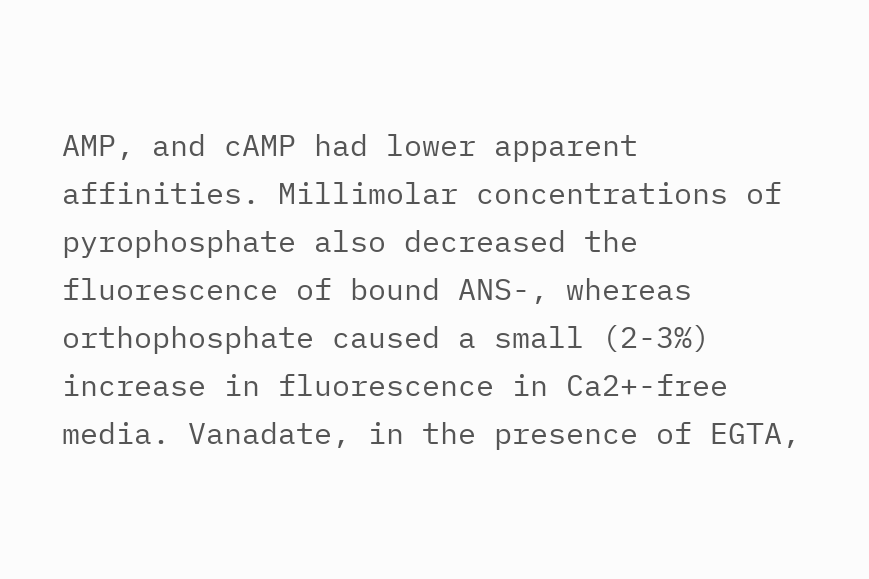AMP, and cAMP had lower apparent affinities. Millimolar concentrations of pyrophosphate also decreased the fluorescence of bound ANS-, whereas orthophosphate caused a small (2-3%) increase in fluorescence in Ca2+-free media. Vanadate, in the presence of EGTA,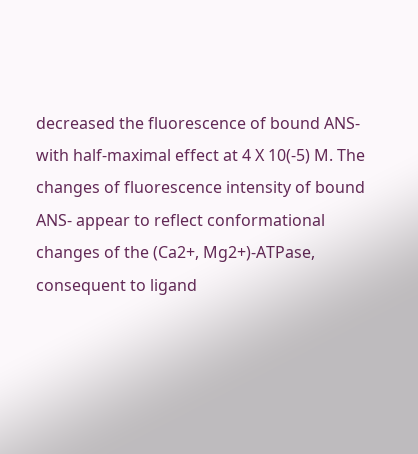decreased the fluorescence of bound ANS-with half-maximal effect at 4 X 10(-5) M. The changes of fluorescence intensity of bound ANS- appear to reflect conformational changes of the (Ca2+, Mg2+)-ATPase, consequent to ligand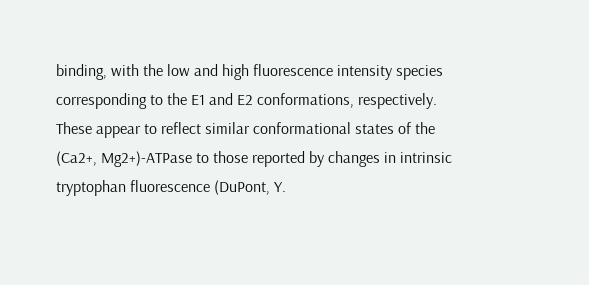binding, with the low and high fluorescence intensity species corresponding to the E1 and E2 conformations, respectively. These appear to reflect similar conformational states of the (Ca2+, Mg2+)-ATPase to those reported by changes in intrinsic tryptophan fluorescence (DuPont, Y.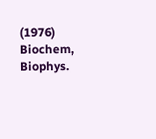(1976) Biochem, Biophys.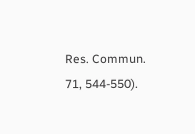Res. Commun. 71, 544-550).